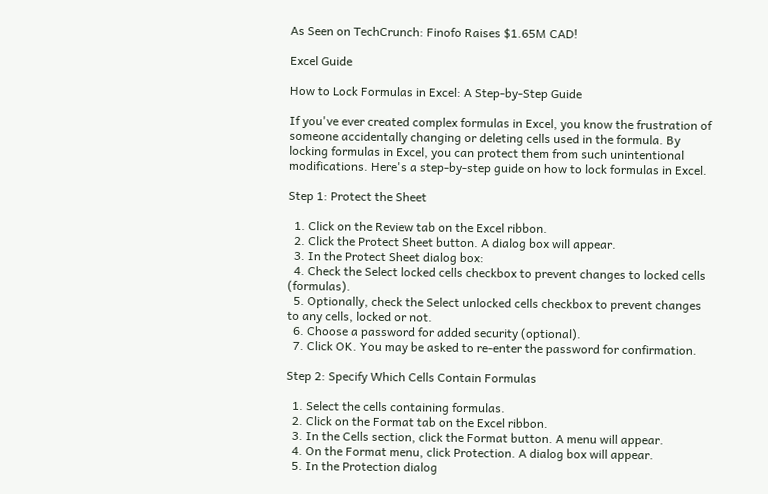As Seen on TechCrunch: Finofo Raises $1.65M CAD!

Excel Guide

How to Lock Formulas in Excel: A Step-by-Step Guide

If you've ever created complex formulas in Excel, you know the frustration of someone accidentally changing or deleting cells used in the formula. By locking formulas in Excel, you can protect them from such unintentional modifications. Here's a step-by-step guide on how to lock formulas in Excel.

Step 1: Protect the Sheet

  1. Click on the Review tab on the Excel ribbon.
  2. Click the Protect Sheet button. A dialog box will appear.
  3. In the Protect Sheet dialog box:
  4. Check the Select locked cells checkbox to prevent changes to locked cells (formulas).
  5. Optionally, check the Select unlocked cells checkbox to prevent changes to any cells, locked or not.
  6. Choose a password for added security (optional).
  7. Click OK. You may be asked to re-enter the password for confirmation.

Step 2: Specify Which Cells Contain Formulas

  1. Select the cells containing formulas.
  2. Click on the Format tab on the Excel ribbon.
  3. In the Cells section, click the Format button. A menu will appear.
  4. On the Format menu, click Protection. A dialog box will appear.
  5. In the Protection dialog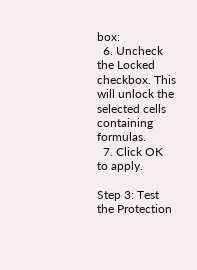box:
  6. Uncheck the Locked checkbox. This will unlock the selected cells containing formulas.
  7. Click OK to apply.

Step 3: Test the Protection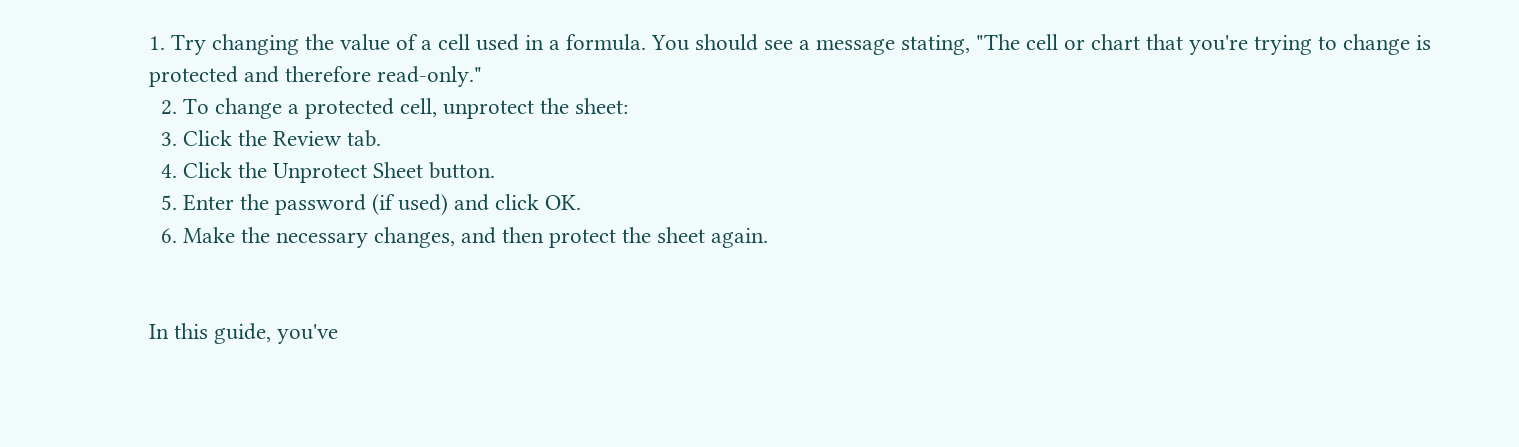1. Try changing the value of a cell used in a formula. You should see a message stating, "The cell or chart that you're trying to change is protected and therefore read-only."
  2. To change a protected cell, unprotect the sheet:
  3. Click the Review tab.
  4. Click the Unprotect Sheet button.
  5. Enter the password (if used) and click OK.
  6. Make the necessary changes, and then protect the sheet again.


In this guide, you've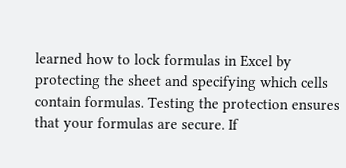learned how to lock formulas in Excel by protecting the sheet and specifying which cells contain formulas. Testing the protection ensures that your formulas are secure. If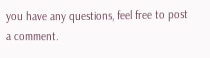you have any questions, feel free to post a comment.